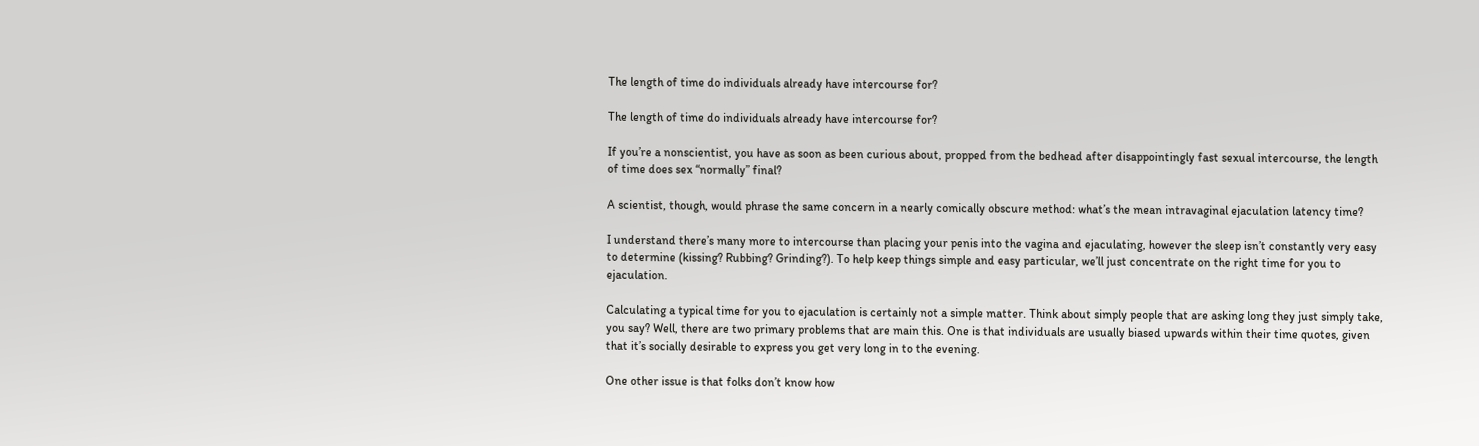The length of time do individuals already have intercourse for?

The length of time do individuals already have intercourse for?

If you’re a nonscientist, you have as soon as been curious about, propped from the bedhead after disappointingly fast sexual intercourse, the length of time does sex “normally” final?

A scientist, though, would phrase the same concern in a nearly comically obscure method: what’s the mean intravaginal ejaculation latency time?

I understand there’s many more to intercourse than placing your penis into the vagina and ejaculating, however the sleep isn’t constantly very easy to determine (kissing? Rubbing? Grinding?). To help keep things simple and easy particular, we’ll just concentrate on the right time for you to ejaculation.

Calculating a typical time for you to ejaculation is certainly not a simple matter. Think about simply people that are asking long they just simply take, you say? Well, there are two primary problems that are main this. One is that individuals are usually biased upwards within their time quotes, given that it’s socially desirable to express you get very long in to the evening.

One other issue is that folks don’t know how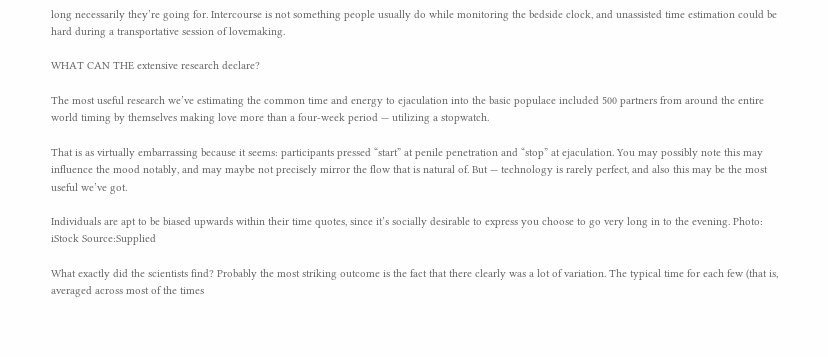long necessarily they’re going for. Intercourse is not something people usually do while monitoring the bedside clock, and unassisted time estimation could be hard during a transportative session of lovemaking.

WHAT CAN THE extensive research declare?

The most useful research we’ve estimating the common time and energy to ejaculation into the basic populace included 500 partners from around the entire world timing by themselves making love more than a four-week period — utilizing a stopwatch.

That is as virtually embarrassing because it seems: participants pressed “start” at penile penetration and “stop” at ejaculation. You may possibly note this may influence the mood notably, and may maybe not precisely mirror the flow that is natural of. But — technology is rarely perfect, and also this may be the most useful we’ve got.

Individuals are apt to be biased upwards within their time quotes, since it’s socially desirable to express you choose to go very long in to the evening. Photo: iStock Source:Supplied

What exactly did the scientists find? Probably the most striking outcome is the fact that there clearly was a lot of variation. The typical time for each few (that is, averaged across most of the times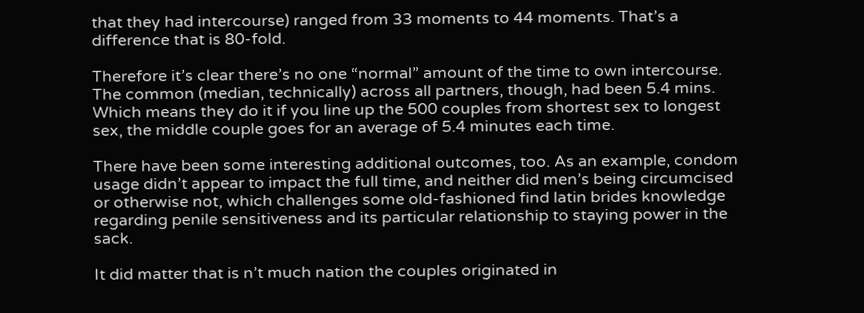that they had intercourse) ranged from 33 moments to 44 moments. That’s a difference that is 80-fold.

Therefore it’s clear there’s no one “normal” amount of the time to own intercourse. The common (median, technically) across all partners, though, had been 5.4 mins. Which means they do it if you line up the 500 couples from shortest sex to longest sex, the middle couple goes for an average of 5.4 minutes each time.

There have been some interesting additional outcomes, too. As an example, condom usage didn’t appear to impact the full time, and neither did men’s being circumcised or otherwise not, which challenges some old-fashioned find latin brides knowledge regarding penile sensitiveness and its particular relationship to staying power in the sack.

It did matter that is n’t much nation the couples originated in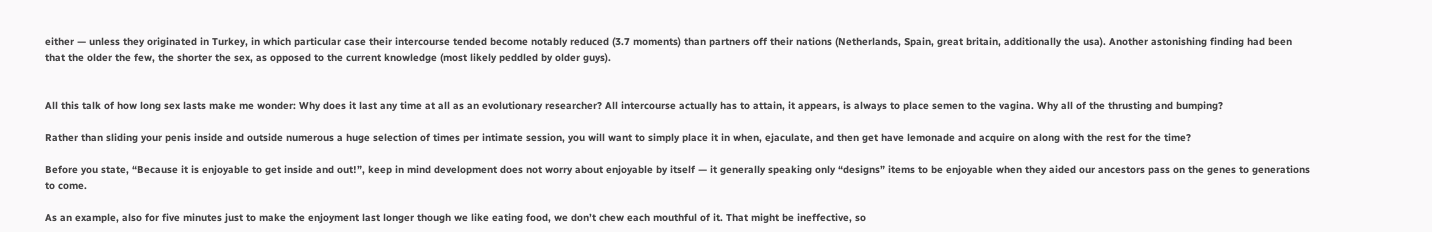either — unless they originated in Turkey, in which particular case their intercourse tended become notably reduced (3.7 moments) than partners off their nations (Netherlands, Spain, great britain, additionally the usa). Another astonishing finding had been that the older the few, the shorter the sex, as opposed to the current knowledge (most likely peddled by older guys).


All this talk of how long sex lasts make me wonder: Why does it last any time at all as an evolutionary researcher? All intercourse actually has to attain, it appears, is always to place semen to the vagina. Why all of the thrusting and bumping?

Rather than sliding your penis inside and outside numerous a huge selection of times per intimate session, you will want to simply place it in when, ejaculate, and then get have lemonade and acquire on along with the rest for the time?

Before you state, “Because it is enjoyable to get inside and out!”, keep in mind development does not worry about enjoyable by itself — it generally speaking only “designs” items to be enjoyable when they aided our ancestors pass on the genes to generations to come.

As an example, also for five minutes just to make the enjoyment last longer though we like eating food, we don’t chew each mouthful of it. That might be ineffective, so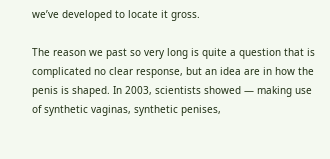we’ve developed to locate it gross.

The reason we past so very long is quite a question that is complicated no clear response, but an idea are in how the penis is shaped. In 2003, scientists showed — making use of synthetic vaginas, synthetic penises,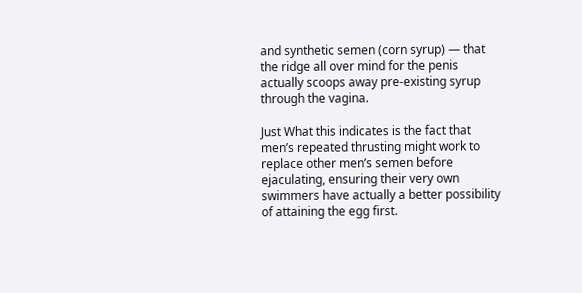and synthetic semen (corn syrup) — that the ridge all over mind for the penis actually scoops away pre-existing syrup through the vagina.

Just What this indicates is the fact that men’s repeated thrusting might work to replace other men’s semen before ejaculating, ensuring their very own swimmers have actually a better possibility of attaining the egg first.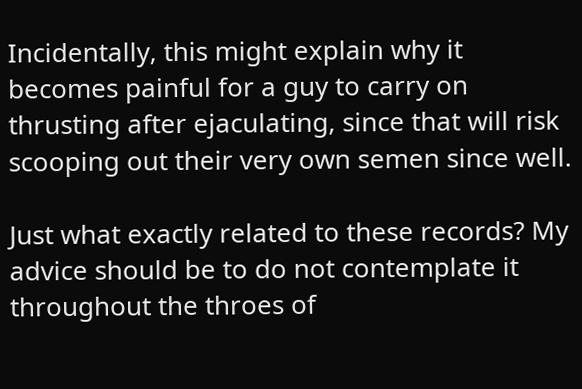Incidentally, this might explain why it becomes painful for a guy to carry on thrusting after ejaculating, since that will risk scooping out their very own semen since well.

Just what exactly related to these records? My advice should be to do not contemplate it throughout the throes of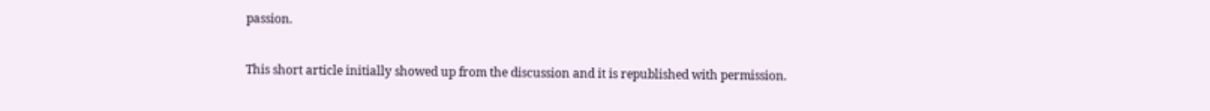passion.

This short article initially showed up from the discussion and it is republished with permission.